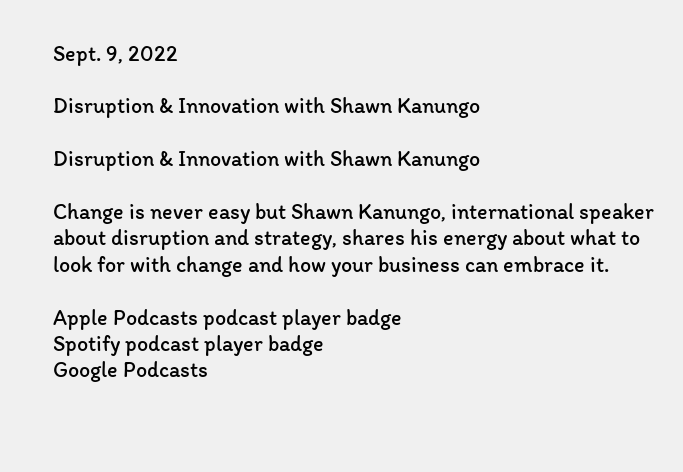Sept. 9, 2022

Disruption & Innovation with Shawn Kanungo

Disruption & Innovation with Shawn Kanungo

Change is never easy but Shawn Kanungo, international speaker about disruption and strategy, shares his energy about what to look for with change and how your business can embrace it.

Apple Podcasts podcast player badge
Spotify podcast player badge
Google Podcasts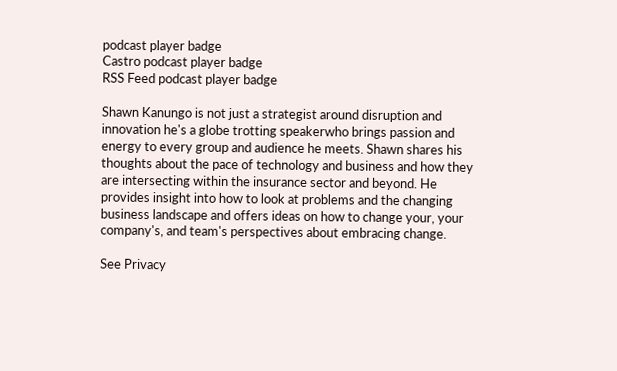podcast player badge
Castro podcast player badge
RSS Feed podcast player badge

Shawn Kanungo is not just a strategist around disruption and innovation he's a globe trotting speakerwho brings passion and energy to every group and audience he meets. Shawn shares his thoughts about the pace of technology and business and how they are intersecting within the insurance sector and beyond. He provides insight into how to look at problems and the changing business landscape and offers ideas on how to change your, your company's, and team's perspectives about embracing change.

See Privacy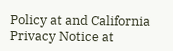Policy at and California Privacy Notice at